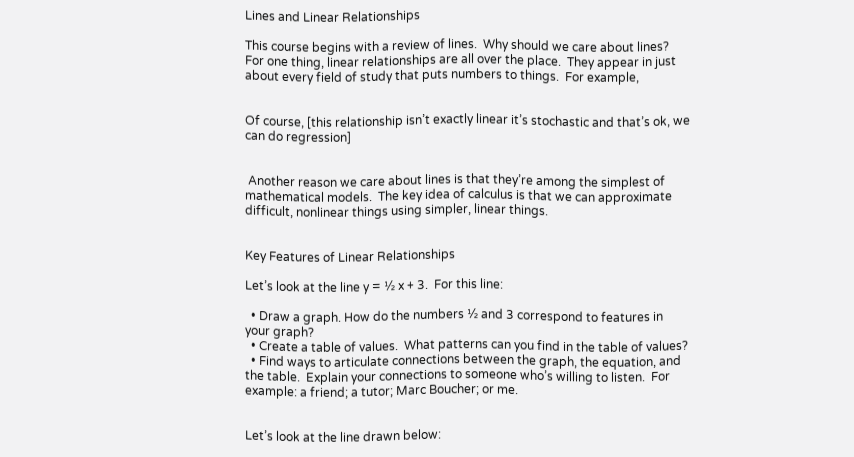Lines and Linear Relationships

This course begins with a review of lines.  Why should we care about lines?  For one thing, linear relationships are all over the place.  They appear in just about every field of study that puts numbers to things.  For example,


Of course, [this relationship isn’t exactly linear it’s stochastic and that’s ok, we can do regression]


 Another reason we care about lines is that they’re among the simplest of mathematical models.  The key idea of calculus is that we can approximate difficult, nonlinear things using simpler, linear things.


Key Features of Linear Relationships

Let’s look at the line y = ½ x + 3.  For this line:

  • Draw a graph. How do the numbers ½ and 3 correspond to features in your graph?
  • Create a table of values.  What patterns can you find in the table of values?
  • Find ways to articulate connections between the graph, the equation, and the table.  Explain your connections to someone who’s willing to listen.  For example: a friend; a tutor; Marc Boucher; or me.


Let’s look at the line drawn below: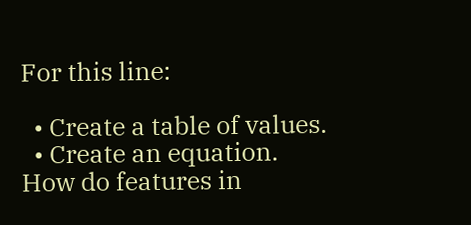For this line:

  • Create a table of values.
  • Create an equation.  How do features in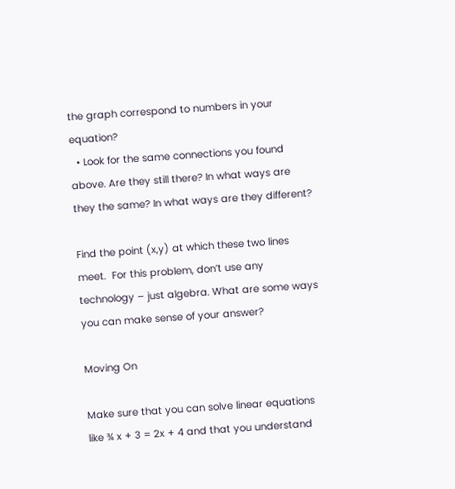the graph correspond to numbers in your equation?
  • Look for the same connections you found above. Are they still there? In what ways are they the same? In what ways are they different?

Find the point (x,y) at which these two lines meet.  For this problem, don’t use any technology – just algebra. What are some ways you can make sense of your answer?

Moving On

Make sure that you can solve linear equations like ¾ x + 3 = 2x + 4 and that you understand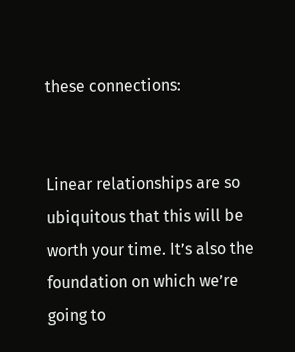these connections:


Linear relationships are so ubiquitous that this will be worth your time. It’s also the foundation on which we’re going to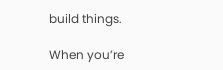build things.

When you’re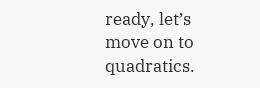ready, let’s move on to quadratics.